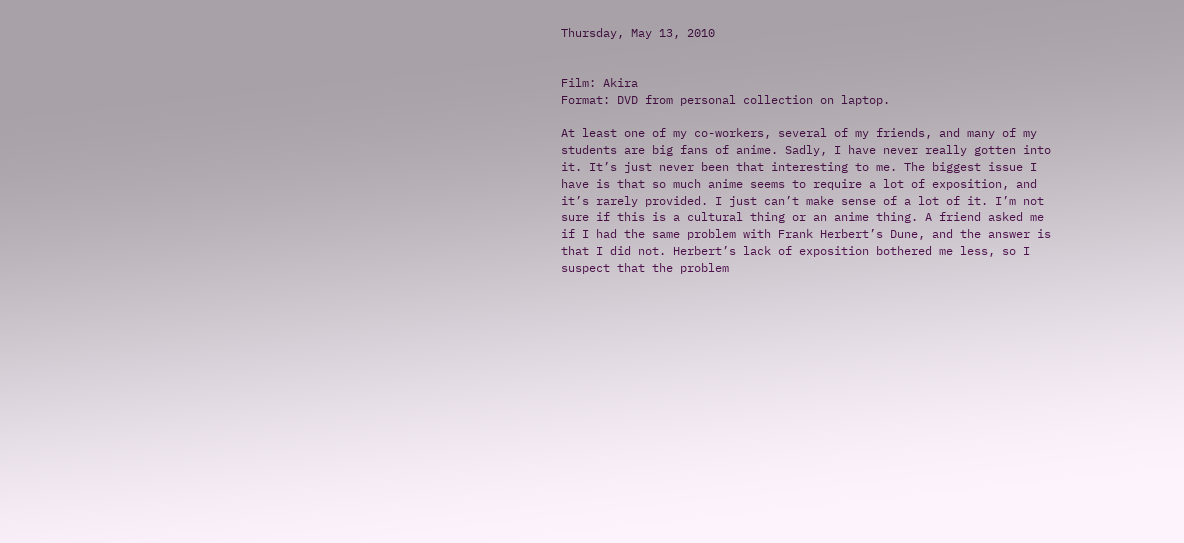Thursday, May 13, 2010


Film: Akira
Format: DVD from personal collection on laptop.

At least one of my co-workers, several of my friends, and many of my students are big fans of anime. Sadly, I have never really gotten into it. It’s just never been that interesting to me. The biggest issue I have is that so much anime seems to require a lot of exposition, and it’s rarely provided. I just can’t make sense of a lot of it. I’m not sure if this is a cultural thing or an anime thing. A friend asked me if I had the same problem with Frank Herbert’s Dune, and the answer is that I did not. Herbert’s lack of exposition bothered me less, so I suspect that the problem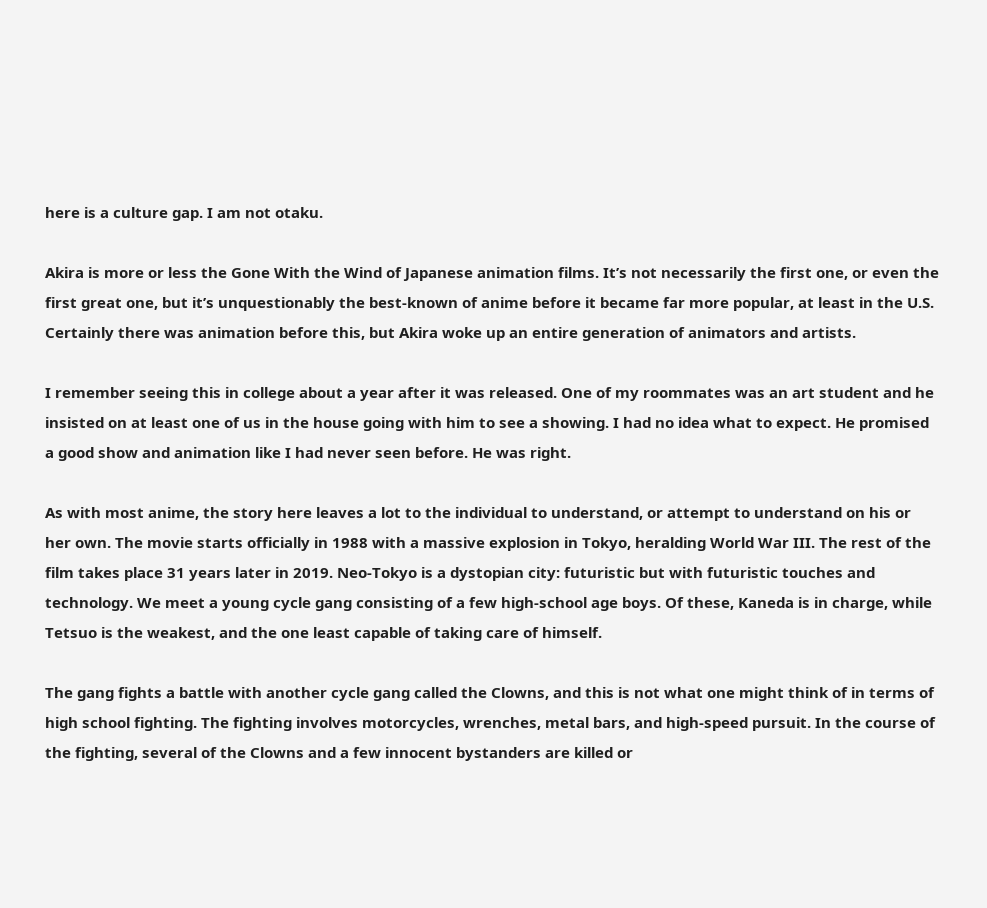here is a culture gap. I am not otaku.

Akira is more or less the Gone With the Wind of Japanese animation films. It’s not necessarily the first one, or even the first great one, but it’s unquestionably the best-known of anime before it became far more popular, at least in the U.S. Certainly there was animation before this, but Akira woke up an entire generation of animators and artists.

I remember seeing this in college about a year after it was released. One of my roommates was an art student and he insisted on at least one of us in the house going with him to see a showing. I had no idea what to expect. He promised a good show and animation like I had never seen before. He was right.

As with most anime, the story here leaves a lot to the individual to understand, or attempt to understand on his or her own. The movie starts officially in 1988 with a massive explosion in Tokyo, heralding World War III. The rest of the film takes place 31 years later in 2019. Neo-Tokyo is a dystopian city: futuristic but with futuristic touches and technology. We meet a young cycle gang consisting of a few high-school age boys. Of these, Kaneda is in charge, while Tetsuo is the weakest, and the one least capable of taking care of himself.

The gang fights a battle with another cycle gang called the Clowns, and this is not what one might think of in terms of high school fighting. The fighting involves motorcycles, wrenches, metal bars, and high-speed pursuit. In the course of the fighting, several of the Clowns and a few innocent bystanders are killed or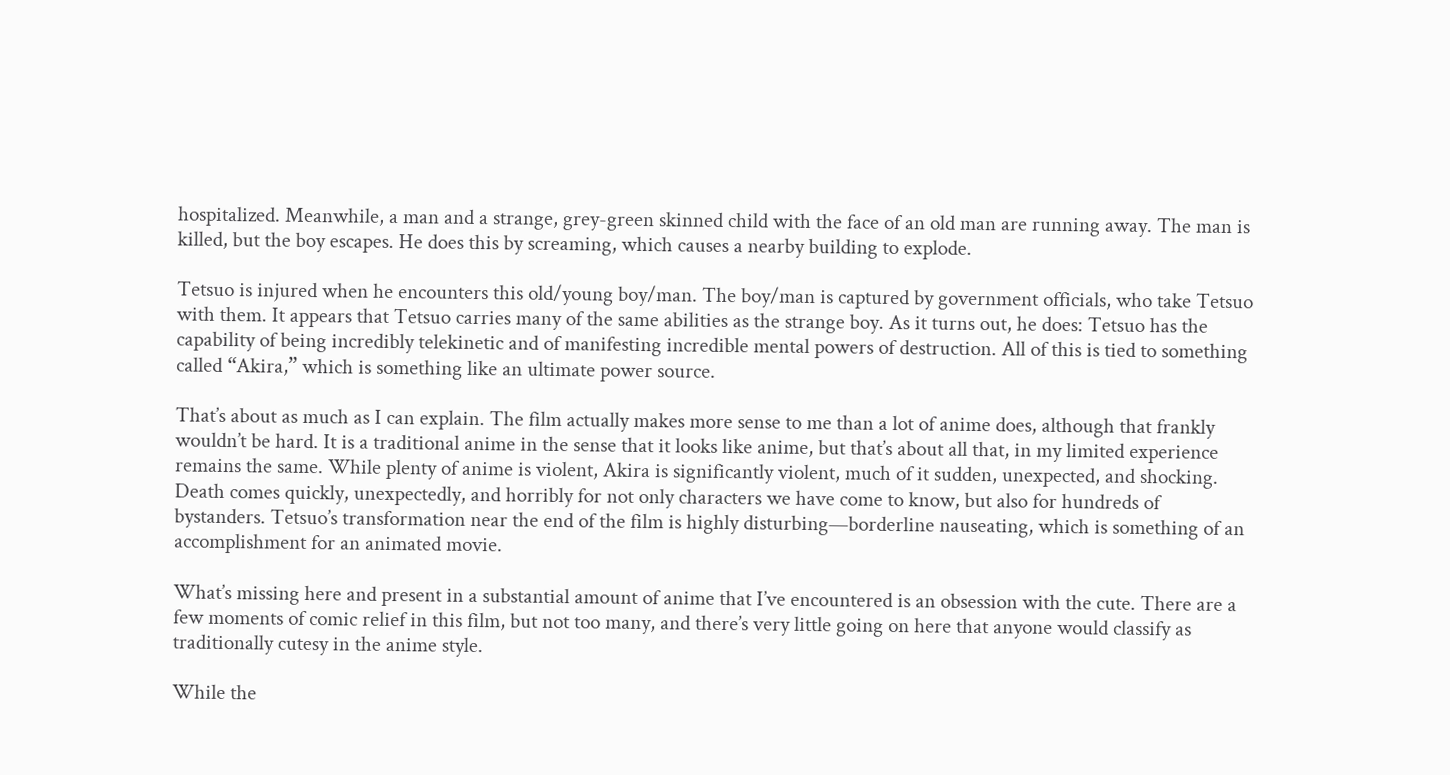hospitalized. Meanwhile, a man and a strange, grey-green skinned child with the face of an old man are running away. The man is killed, but the boy escapes. He does this by screaming, which causes a nearby building to explode.

Tetsuo is injured when he encounters this old/young boy/man. The boy/man is captured by government officials, who take Tetsuo with them. It appears that Tetsuo carries many of the same abilities as the strange boy. As it turns out, he does: Tetsuo has the capability of being incredibly telekinetic and of manifesting incredible mental powers of destruction. All of this is tied to something called “Akira,” which is something like an ultimate power source.

That’s about as much as I can explain. The film actually makes more sense to me than a lot of anime does, although that frankly wouldn’t be hard. It is a traditional anime in the sense that it looks like anime, but that’s about all that, in my limited experience remains the same. While plenty of anime is violent, Akira is significantly violent, much of it sudden, unexpected, and shocking. Death comes quickly, unexpectedly, and horribly for not only characters we have come to know, but also for hundreds of bystanders. Tetsuo’s transformation near the end of the film is highly disturbing—borderline nauseating, which is something of an accomplishment for an animated movie.

What’s missing here and present in a substantial amount of anime that I’ve encountered is an obsession with the cute. There are a few moments of comic relief in this film, but not too many, and there’s very little going on here that anyone would classify as traditionally cutesy in the anime style.

While the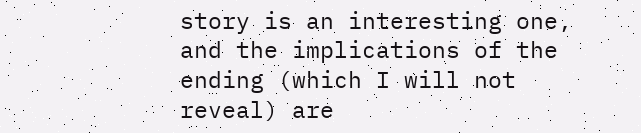story is an interesting one, and the implications of the ending (which I will not reveal) are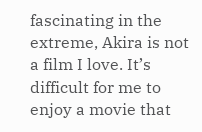fascinating in the extreme, Akira is not a film I love. It’s difficult for me to enjoy a movie that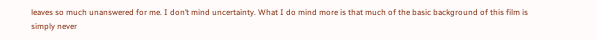leaves so much unanswered for me. I don’t mind uncertainty. What I do mind more is that much of the basic background of this film is simply never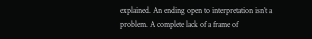explained. An ending open to interpretation isn’t a problem. A complete lack of a frame of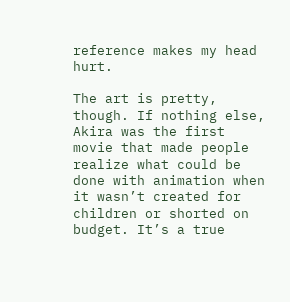reference makes my head hurt.

The art is pretty, though. If nothing else, Akira was the first movie that made people realize what could be done with animation when it wasn’t created for children or shorted on budget. It’s a true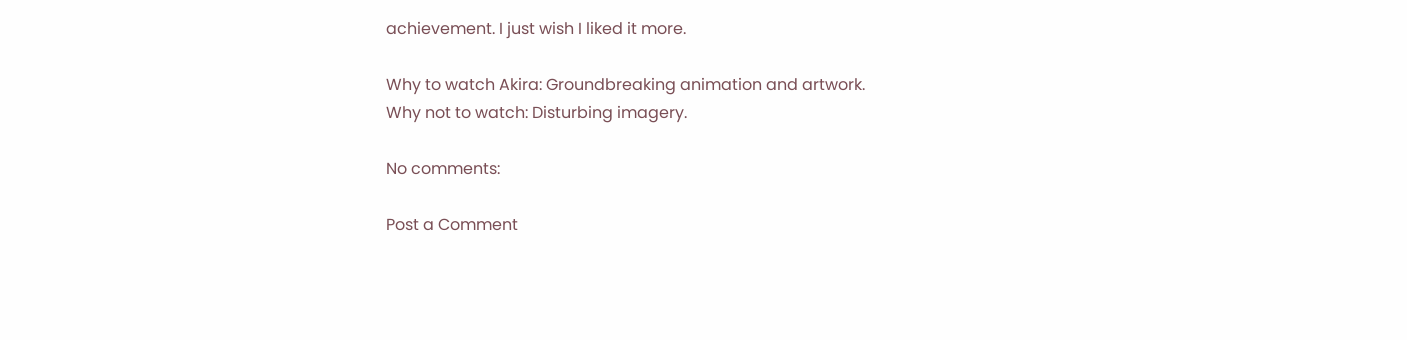achievement. I just wish I liked it more.

Why to watch Akira: Groundbreaking animation and artwork.
Why not to watch: Disturbing imagery.

No comments:

Post a Comment